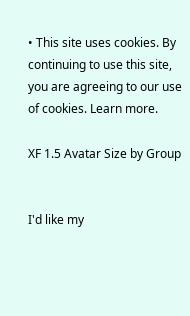• This site uses cookies. By continuing to use this site, you are agreeing to our use of cookies. Learn more.

XF 1.5 Avatar Size by Group


I'd like my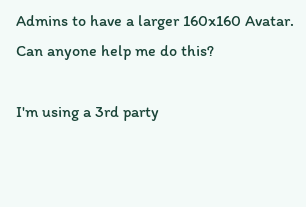Admins to have a larger 160x160 Avatar.
Can anyone help me do this?

I'm using a 3rd party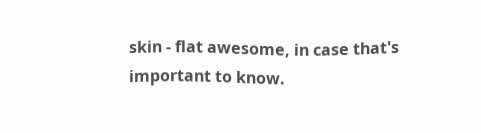skin - flat awesome, in case that's important to know.